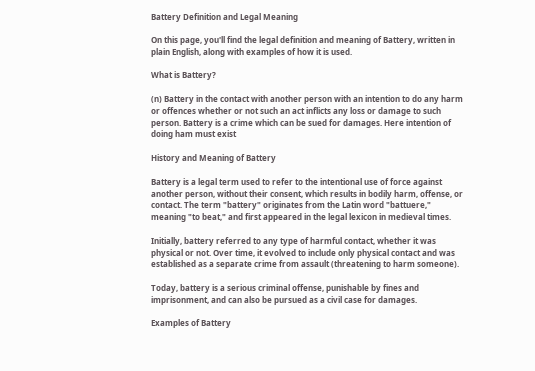Battery Definition and Legal Meaning

On this page, you'll find the legal definition and meaning of Battery, written in plain English, along with examples of how it is used.

What is Battery?

(n) Battery in the contact with another person with an intention to do any harm or offences whether or not such an act inflicts any loss or damage to such person. Battery is a crime which can be sued for damages. Here intention of doing ham must exist

History and Meaning of Battery

Battery is a legal term used to refer to the intentional use of force against another person, without their consent, which results in bodily harm, offense, or contact. The term "battery" originates from the Latin word "battuere," meaning "to beat," and first appeared in the legal lexicon in medieval times.

Initially, battery referred to any type of harmful contact, whether it was physical or not. Over time, it evolved to include only physical contact and was established as a separate crime from assault (threatening to harm someone).

Today, battery is a serious criminal offense, punishable by fines and imprisonment, and can also be pursued as a civil case for damages.

Examples of Battery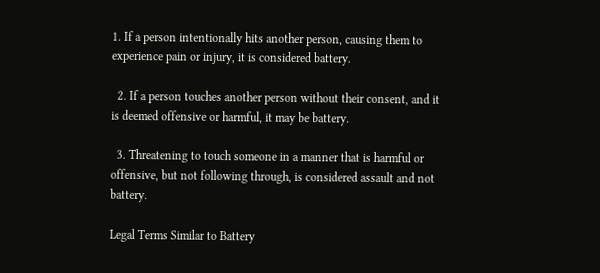1. If a person intentionally hits another person, causing them to experience pain or injury, it is considered battery.

  2. If a person touches another person without their consent, and it is deemed offensive or harmful, it may be battery.

  3. Threatening to touch someone in a manner that is harmful or offensive, but not following through, is considered assault and not battery.

Legal Terms Similar to Battery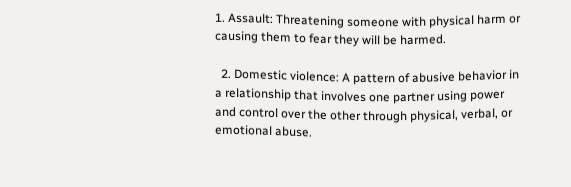1. Assault: Threatening someone with physical harm or causing them to fear they will be harmed.

  2. Domestic violence: A pattern of abusive behavior in a relationship that involves one partner using power and control over the other through physical, verbal, or emotional abuse.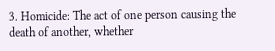3. Homicide: The act of one person causing the death of another, whether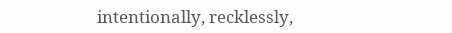intentionally, recklessly,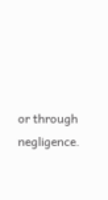or through negligence.